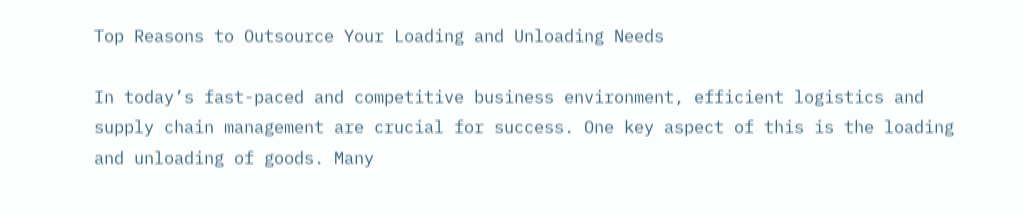Top Reasons to Outsource Your Loading and Unloading Needs

In today’s fast-paced and competitive business environment, efficient logistics and supply chain management are crucial for success. One key aspect of this is the loading and unloading of goods. Many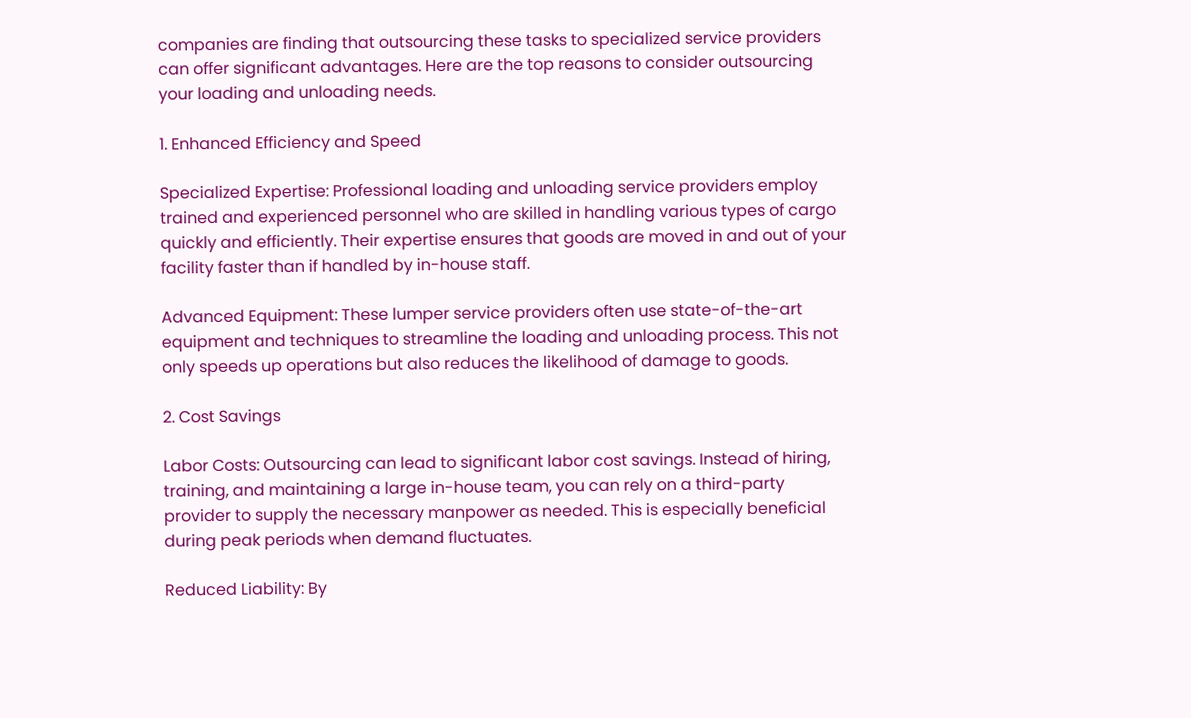companies are finding that outsourcing these tasks to specialized service providers can offer significant advantages. Here are the top reasons to consider outsourcing your loading and unloading needs.

1. Enhanced Efficiency and Speed

Specialized Expertise: Professional loading and unloading service providers employ trained and experienced personnel who are skilled in handling various types of cargo quickly and efficiently. Their expertise ensures that goods are moved in and out of your facility faster than if handled by in-house staff.

Advanced Equipment: These lumper service providers often use state-of-the-art equipment and techniques to streamline the loading and unloading process. This not only speeds up operations but also reduces the likelihood of damage to goods.

2. Cost Savings

Labor Costs: Outsourcing can lead to significant labor cost savings. Instead of hiring, training, and maintaining a large in-house team, you can rely on a third-party provider to supply the necessary manpower as needed. This is especially beneficial during peak periods when demand fluctuates.

Reduced Liability: By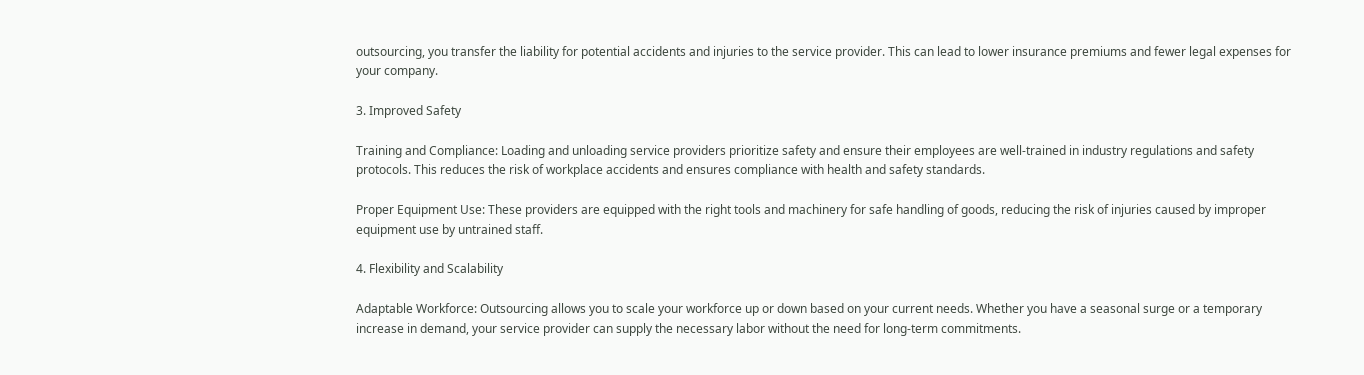outsourcing, you transfer the liability for potential accidents and injuries to the service provider. This can lead to lower insurance premiums and fewer legal expenses for your company.

3. Improved Safety

Training and Compliance: Loading and unloading service providers prioritize safety and ensure their employees are well-trained in industry regulations and safety protocols. This reduces the risk of workplace accidents and ensures compliance with health and safety standards.

Proper Equipment Use: These providers are equipped with the right tools and machinery for safe handling of goods, reducing the risk of injuries caused by improper equipment use by untrained staff.

4. Flexibility and Scalability

Adaptable Workforce: Outsourcing allows you to scale your workforce up or down based on your current needs. Whether you have a seasonal surge or a temporary increase in demand, your service provider can supply the necessary labor without the need for long-term commitments.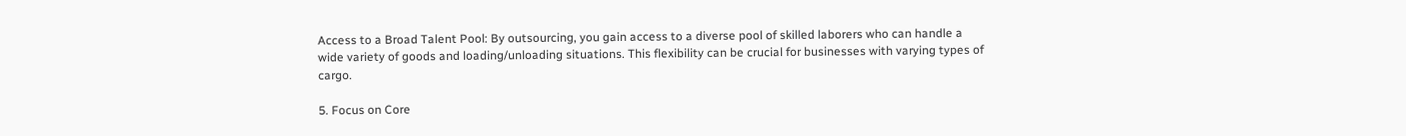Access to a Broad Talent Pool: By outsourcing, you gain access to a diverse pool of skilled laborers who can handle a wide variety of goods and loading/unloading situations. This flexibility can be crucial for businesses with varying types of cargo.

5. Focus on Core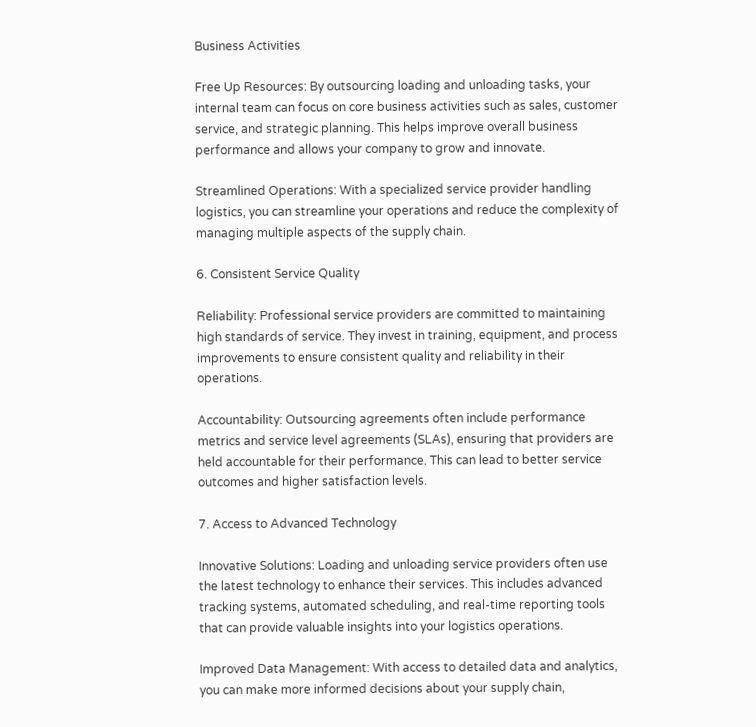Business Activities

Free Up Resources: By outsourcing loading and unloading tasks, your internal team can focus on core business activities such as sales, customer service, and strategic planning. This helps improve overall business performance and allows your company to grow and innovate.

Streamlined Operations: With a specialized service provider handling logistics, you can streamline your operations and reduce the complexity of managing multiple aspects of the supply chain.

6. Consistent Service Quality

Reliability: Professional service providers are committed to maintaining high standards of service. They invest in training, equipment, and process improvements to ensure consistent quality and reliability in their operations.

Accountability: Outsourcing agreements often include performance metrics and service level agreements (SLAs), ensuring that providers are held accountable for their performance. This can lead to better service outcomes and higher satisfaction levels.

7. Access to Advanced Technology

Innovative Solutions: Loading and unloading service providers often use the latest technology to enhance their services. This includes advanced tracking systems, automated scheduling, and real-time reporting tools that can provide valuable insights into your logistics operations.

Improved Data Management: With access to detailed data and analytics, you can make more informed decisions about your supply chain,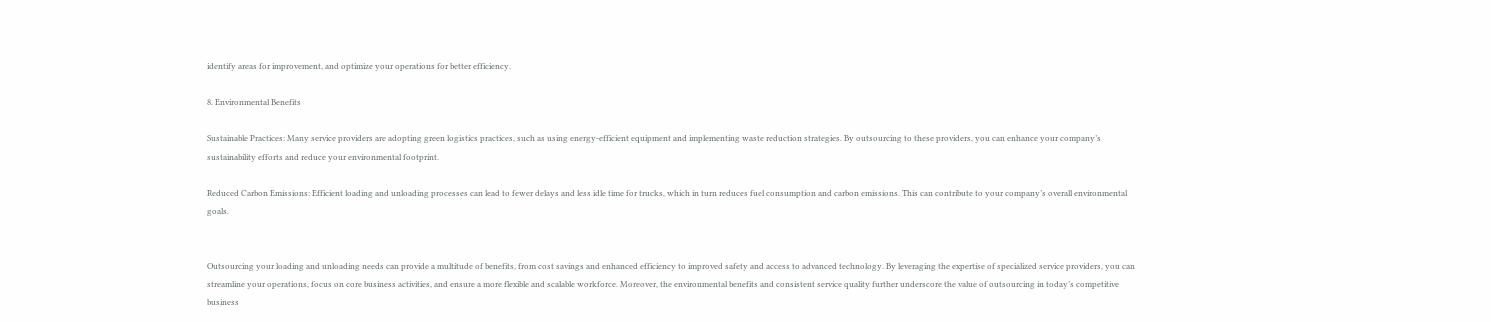identify areas for improvement, and optimize your operations for better efficiency.

8. Environmental Benefits

Sustainable Practices: Many service providers are adopting green logistics practices, such as using energy-efficient equipment and implementing waste reduction strategies. By outsourcing to these providers, you can enhance your company’s sustainability efforts and reduce your environmental footprint.

Reduced Carbon Emissions: Efficient loading and unloading processes can lead to fewer delays and less idle time for trucks, which in turn reduces fuel consumption and carbon emissions. This can contribute to your company’s overall environmental goals.


Outsourcing your loading and unloading needs can provide a multitude of benefits, from cost savings and enhanced efficiency to improved safety and access to advanced technology. By leveraging the expertise of specialized service providers, you can streamline your operations, focus on core business activities, and ensure a more flexible and scalable workforce. Moreover, the environmental benefits and consistent service quality further underscore the value of outsourcing in today’s competitive business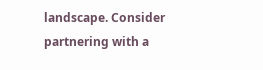landscape. Consider partnering with a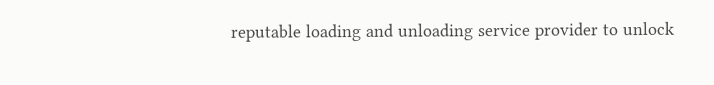reputable loading and unloading service provider to unlock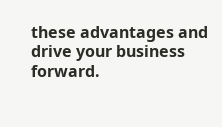these advantages and drive your business forward.